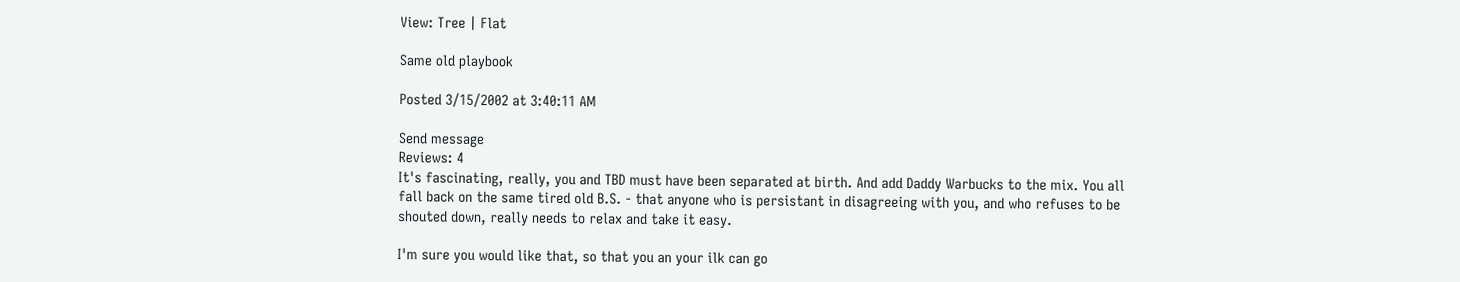View: Tree | Flat

Same old playbook

Posted 3/15/2002 at 3:40:11 AM

Send message
Reviews: 4
It's fascinating, really, you and TBD must have been separated at birth. And add Daddy Warbucks to the mix. You all fall back on the same tired old B.S. - that anyone who is persistant in disagreeing with you, and who refuses to be shouted down, really needs to relax and take it easy.

I'm sure you would like that, so that you an your ilk can go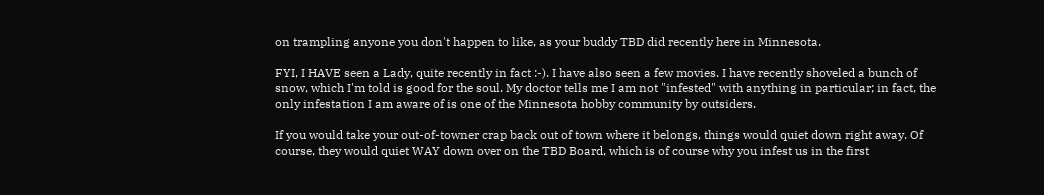on trampling anyone you don't happen to like, as your buddy TBD did recently here in Minnesota.

FYI, I HAVE seen a Lady, quite recently in fact :-). I have also seen a few movies. I have recently shoveled a bunch of snow, which I'm told is good for the soul. My doctor tells me I am not "infested" with anything in particular; in fact, the only infestation I am aware of is one of the Minnesota hobby community by outsiders.

If you would take your out-of-towner crap back out of town where it belongs, things would quiet down right away. Of course, they would quiet WAY down over on the TBD Board, which is of course why you infest us in the first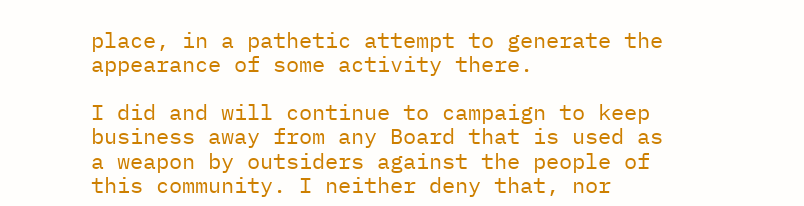place, in a pathetic attempt to generate the appearance of some activity there.

I did and will continue to campaign to keep business away from any Board that is used as a weapon by outsiders against the people of this community. I neither deny that, nor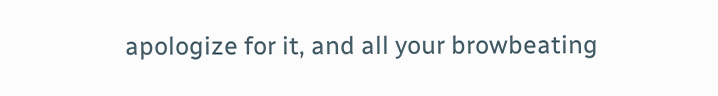apologize for it, and all your browbeating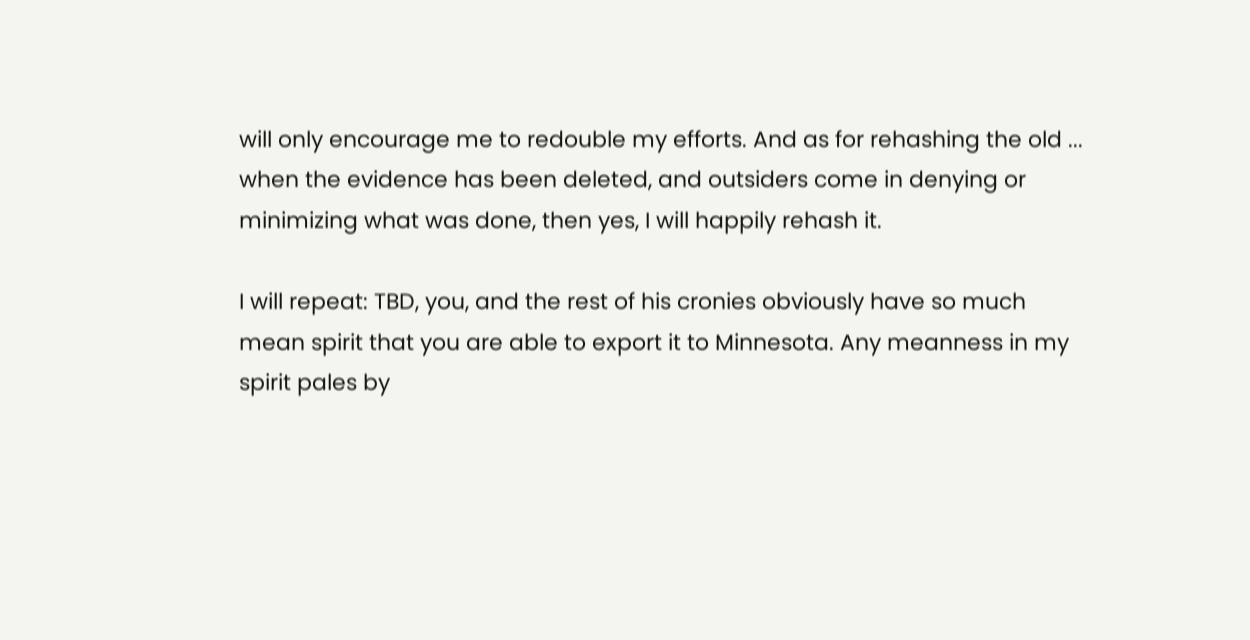will only encourage me to redouble my efforts. And as for rehashing the old ... when the evidence has been deleted, and outsiders come in denying or minimizing what was done, then yes, I will happily rehash it.

I will repeat: TBD, you, and the rest of his cronies obviously have so much mean spirit that you are able to export it to Minnesota. Any meanness in my spirit pales by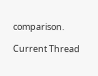comparison.

Current Thread